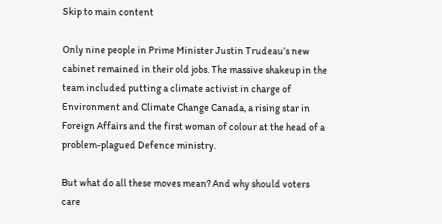Skip to main content

Only nine people in Prime Minister Justin Trudeau’s new cabinet remained in their old jobs. The massive shakeup in the team included putting a climate activist in charge of Environment and Climate Change Canada, a rising star in Foreign Affairs and the first woman of colour at the head of a problem-plagued Defence ministry.

But what do all these moves mean? And why should voters care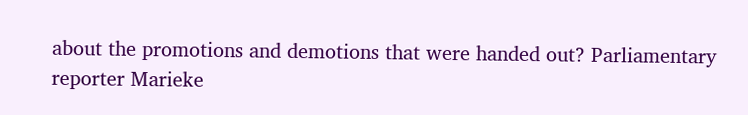about the promotions and demotions that were handed out? Parliamentary reporter Marieke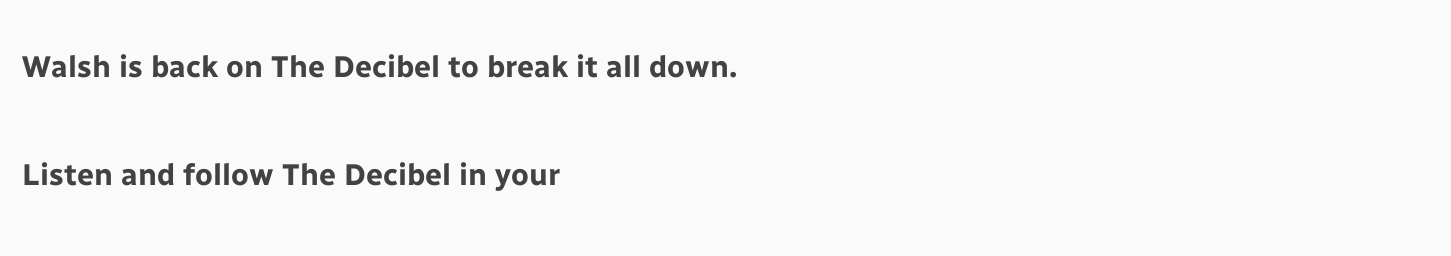Walsh is back on The Decibel to break it all down.

Listen and follow The Decibel in your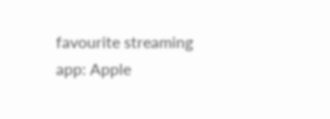favourite streaming app: Apple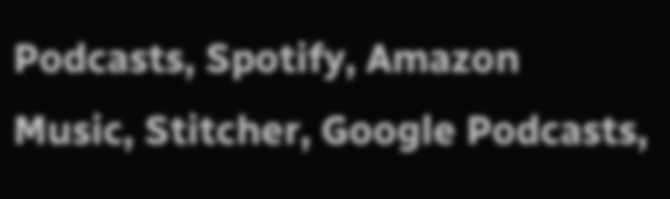Podcasts, Spotify, Amazon Music, Stitcher, Google Podcasts,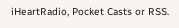iHeartRadio, Pocket Casts or RSS.